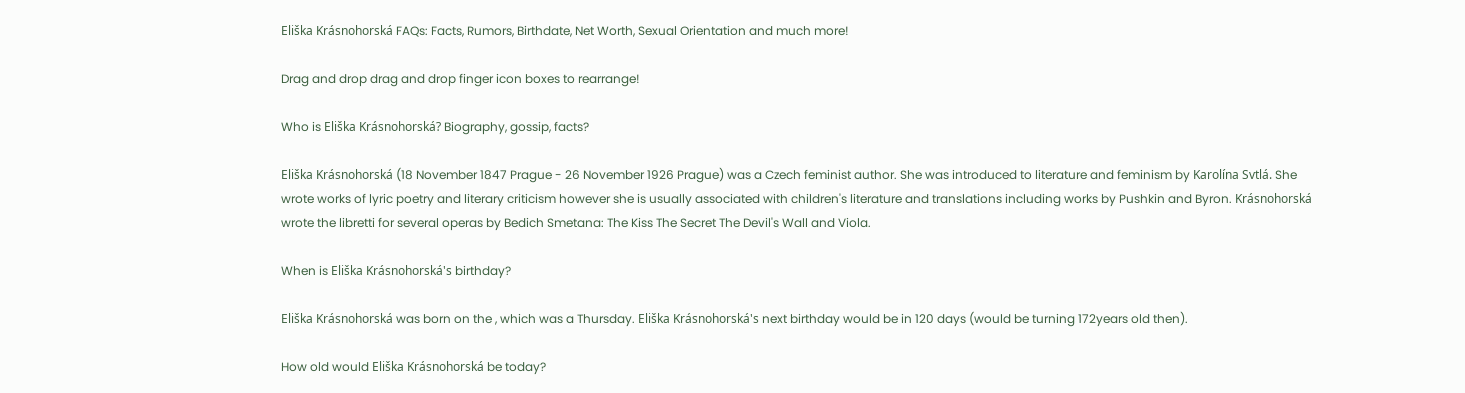Eliška Krásnohorská FAQs: Facts, Rumors, Birthdate, Net Worth, Sexual Orientation and much more!

Drag and drop drag and drop finger icon boxes to rearrange!

Who is Eliška Krásnohorská? Biography, gossip, facts?

Eliška Krásnohorská (18 November 1847 Prague - 26 November 1926 Prague) was a Czech feminist author. She was introduced to literature and feminism by Karolína Svtlá. She wrote works of lyric poetry and literary criticism however she is usually associated with children's literature and translations including works by Pushkin and Byron. Krásnohorská wrote the libretti for several operas by Bedich Smetana: The Kiss The Secret The Devil's Wall and Viola.

When is Eliška Krásnohorská's birthday?

Eliška Krásnohorská was born on the , which was a Thursday. Eliška Krásnohorská's next birthday would be in 120 days (would be turning 172years old then).

How old would Eliška Krásnohorská be today?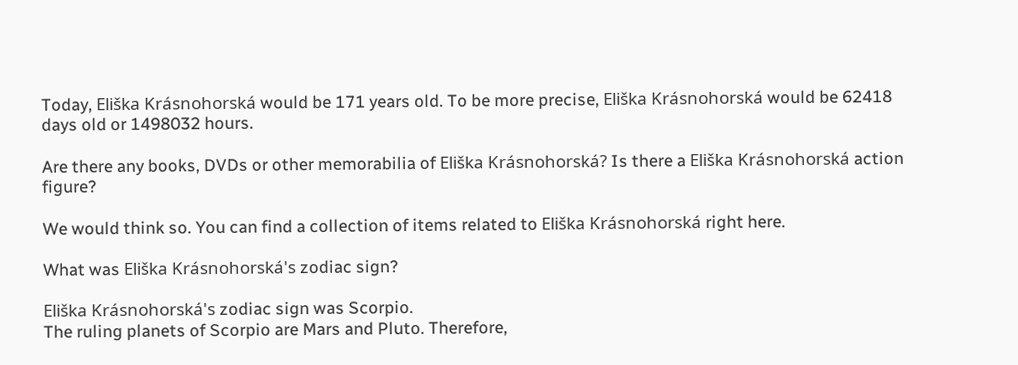Today, Eliška Krásnohorská would be 171 years old. To be more precise, Eliška Krásnohorská would be 62418 days old or 1498032 hours.

Are there any books, DVDs or other memorabilia of Eliška Krásnohorská? Is there a Eliška Krásnohorská action figure?

We would think so. You can find a collection of items related to Eliška Krásnohorská right here.

What was Eliška Krásnohorská's zodiac sign?

Eliška Krásnohorská's zodiac sign was Scorpio.
The ruling planets of Scorpio are Mars and Pluto. Therefore,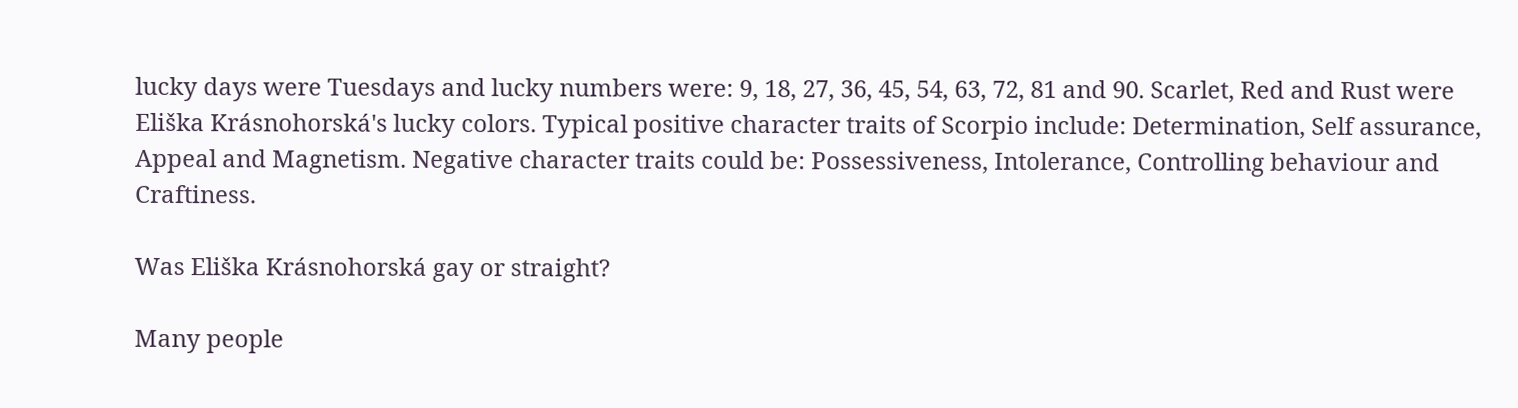lucky days were Tuesdays and lucky numbers were: 9, 18, 27, 36, 45, 54, 63, 72, 81 and 90. Scarlet, Red and Rust were Eliška Krásnohorská's lucky colors. Typical positive character traits of Scorpio include: Determination, Self assurance, Appeal and Magnetism. Negative character traits could be: Possessiveness, Intolerance, Controlling behaviour and Craftiness.

Was Eliška Krásnohorská gay or straight?

Many people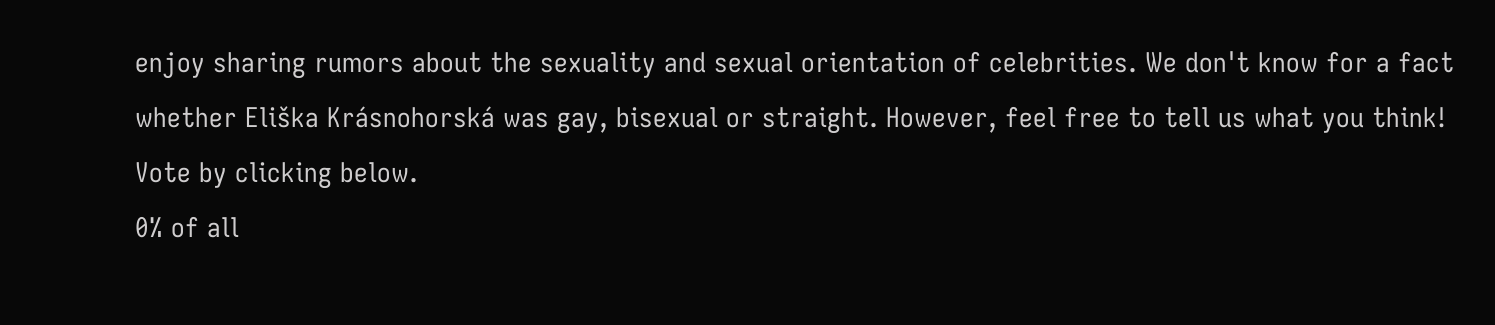enjoy sharing rumors about the sexuality and sexual orientation of celebrities. We don't know for a fact whether Eliška Krásnohorská was gay, bisexual or straight. However, feel free to tell us what you think! Vote by clicking below.
0% of all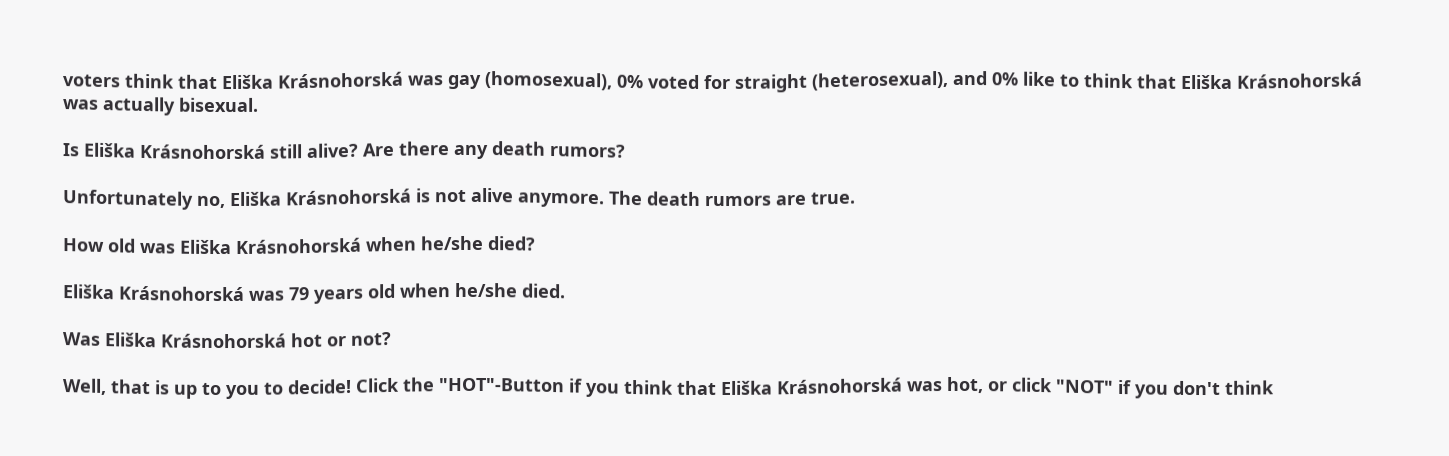voters think that Eliška Krásnohorská was gay (homosexual), 0% voted for straight (heterosexual), and 0% like to think that Eliška Krásnohorská was actually bisexual.

Is Eliška Krásnohorská still alive? Are there any death rumors?

Unfortunately no, Eliška Krásnohorská is not alive anymore. The death rumors are true.

How old was Eliška Krásnohorská when he/she died?

Eliška Krásnohorská was 79 years old when he/she died.

Was Eliška Krásnohorská hot or not?

Well, that is up to you to decide! Click the "HOT"-Button if you think that Eliška Krásnohorská was hot, or click "NOT" if you don't think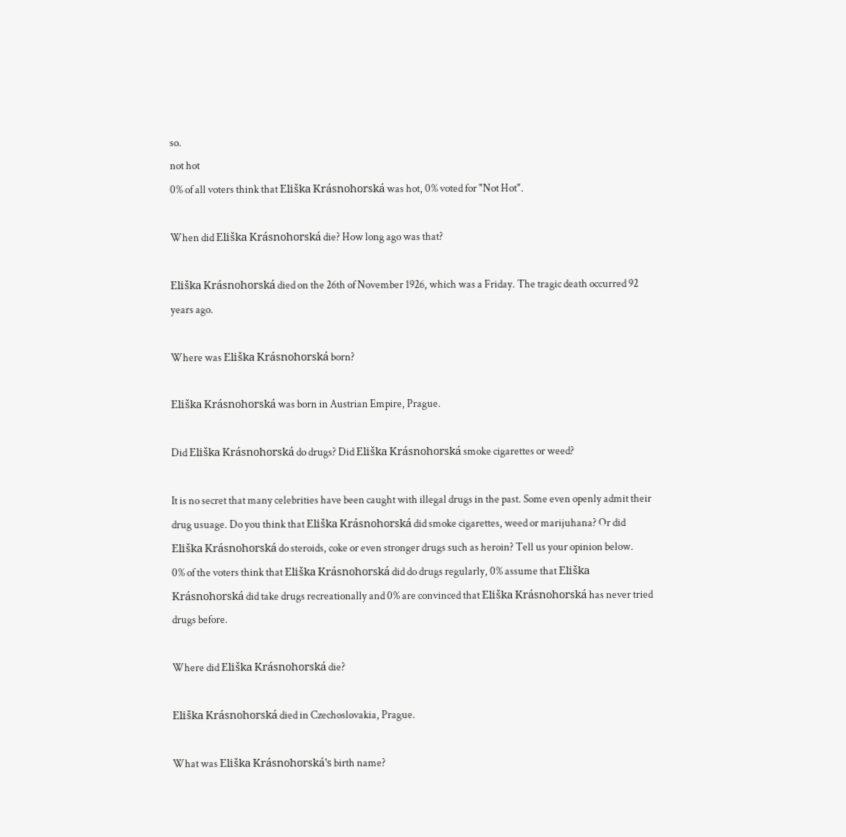so.
not hot
0% of all voters think that Eliška Krásnohorská was hot, 0% voted for "Not Hot".

When did Eliška Krásnohorská die? How long ago was that?

Eliška Krásnohorská died on the 26th of November 1926, which was a Friday. The tragic death occurred 92 years ago.

Where was Eliška Krásnohorská born?

Eliška Krásnohorská was born in Austrian Empire, Prague.

Did Eliška Krásnohorská do drugs? Did Eliška Krásnohorská smoke cigarettes or weed?

It is no secret that many celebrities have been caught with illegal drugs in the past. Some even openly admit their drug usuage. Do you think that Eliška Krásnohorská did smoke cigarettes, weed or marijuhana? Or did Eliška Krásnohorská do steroids, coke or even stronger drugs such as heroin? Tell us your opinion below.
0% of the voters think that Eliška Krásnohorská did do drugs regularly, 0% assume that Eliška Krásnohorská did take drugs recreationally and 0% are convinced that Eliška Krásnohorská has never tried drugs before.

Where did Eliška Krásnohorská die?

Eliška Krásnohorská died in Czechoslovakia, Prague.

What was Eliška Krásnohorská's birth name?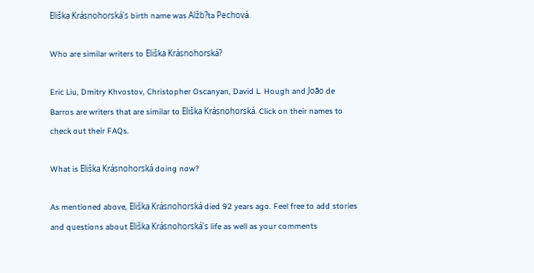Eliška Krásnohorská's birth name was Alžb?ta Pechová.

Who are similar writers to Eliška Krásnohorská?

Eric Liu, Dmitry Khvostov, Christopher Oscanyan, David L. Hough and João de Barros are writers that are similar to Eliška Krásnohorská. Click on their names to check out their FAQs.

What is Eliška Krásnohorská doing now?

As mentioned above, Eliška Krásnohorská died 92 years ago. Feel free to add stories and questions about Eliška Krásnohorská's life as well as your comments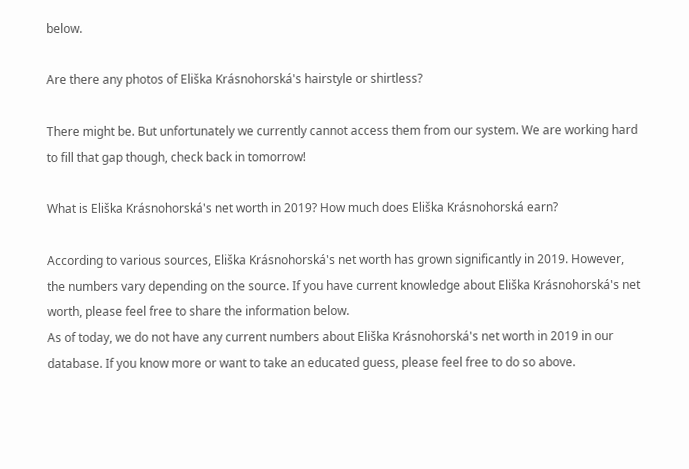below.

Are there any photos of Eliška Krásnohorská's hairstyle or shirtless?

There might be. But unfortunately we currently cannot access them from our system. We are working hard to fill that gap though, check back in tomorrow!

What is Eliška Krásnohorská's net worth in 2019? How much does Eliška Krásnohorská earn?

According to various sources, Eliška Krásnohorská's net worth has grown significantly in 2019. However, the numbers vary depending on the source. If you have current knowledge about Eliška Krásnohorská's net worth, please feel free to share the information below.
As of today, we do not have any current numbers about Eliška Krásnohorská's net worth in 2019 in our database. If you know more or want to take an educated guess, please feel free to do so above.